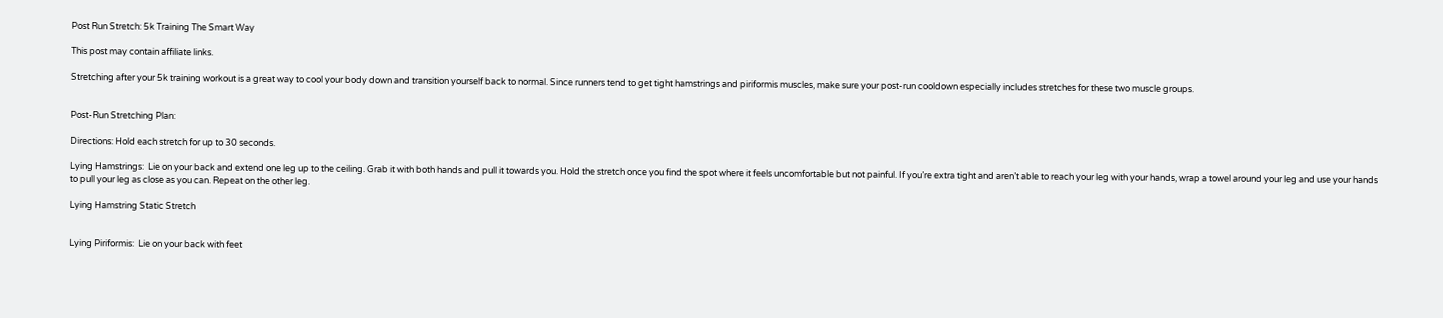Post Run Stretch: 5k Training The Smart Way

This post may contain affiliate links.

Stretching after your 5k training workout is a great way to cool your body down and transition yourself back to normal. Since runners tend to get tight hamstrings and piriformis muscles, make sure your post-run cooldown especially includes stretches for these two muscle groups.


Post-Run Stretching Plan:

Directions: Hold each stretch for up to 30 seconds.

Lying Hamstrings:  Lie on your back and extend one leg up to the ceiling. Grab it with both hands and pull it towards you. Hold the stretch once you find the spot where it feels uncomfortable but not painful. If you’re extra tight and aren’t able to reach your leg with your hands, wrap a towel around your leg and use your hands to pull your leg as close as you can. Repeat on the other leg.

Lying Hamstring Static Stretch


Lying Piriformis:  Lie on your back with feet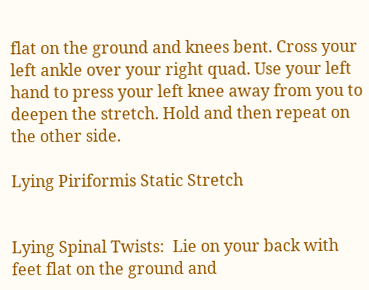flat on the ground and knees bent. Cross your left ankle over your right quad. Use your left hand to press your left knee away from you to deepen the stretch. Hold and then repeat on the other side.

Lying Piriformis Static Stretch


Lying Spinal Twists:  Lie on your back with feet flat on the ground and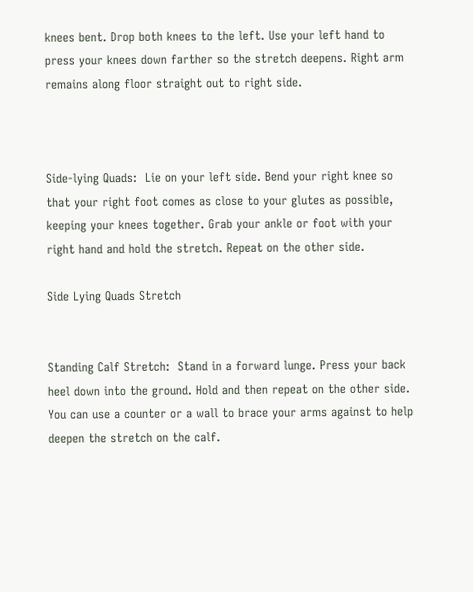knees bent. Drop both knees to the left. Use your left hand to press your knees down farther so the stretch deepens. Right arm remains along floor straight out to right side.



Side-lying Quads:  Lie on your left side. Bend your right knee so that your right foot comes as close to your glutes as possible, keeping your knees together. Grab your ankle or foot with your right hand and hold the stretch. Repeat on the other side.

Side Lying Quads Stretch


Standing Calf Stretch:  Stand in a forward lunge. Press your back heel down into the ground. Hold and then repeat on the other side. You can use a counter or a wall to brace your arms against to help deepen the stretch on the calf.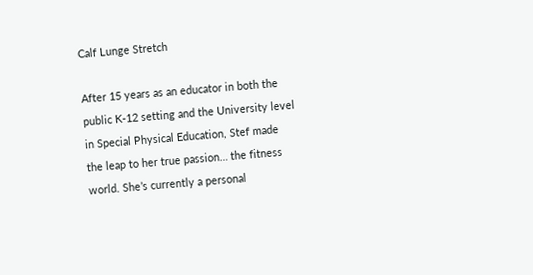Calf Lunge Stretch

After 15 years as an educator in both the public K-12 setting and the University level in Special Physical Education, Stef made the leap to her true passion… the fitness world. She’s currently a personal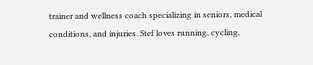trainer and wellness coach specializing in seniors, medical conditions, and injuries. Stef loves running, cycling,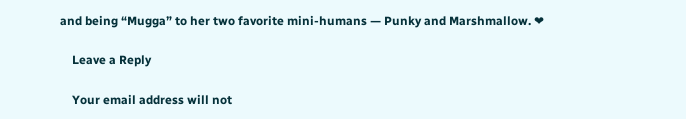and being “Mugga” to her two favorite mini-humans — Punky and Marshmallow. ❤

    Leave a Reply

    Your email address will not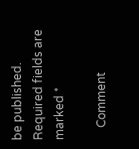be published. Required fields are marked *

    Comment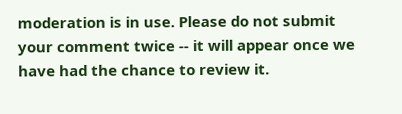moderation is in use. Please do not submit your comment twice -- it will appear once we have had the chance to review it.